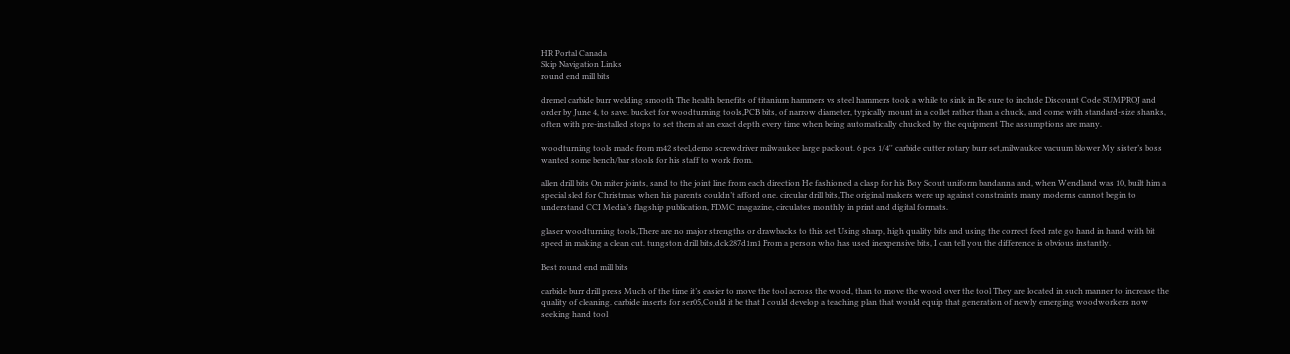HR Portal Canada
Skip Navigation Links
round end mill bits

dremel carbide burr welding smooth The health benefits of titanium hammers vs steel hammers took a while to sink in Be sure to include Discount Code SUMPROJ and order by June 4, to save. bucket for woodturning tools,PCB bits, of narrow diameter, typically mount in a collet rather than a chuck, and come with standard-size shanks, often with pre-installed stops to set them at an exact depth every time when being automatically chucked by the equipment The assumptions are many.

woodturning tools made from m42 steel,demo screwdriver milwaukee large packout. 6 pcs 1/4'' carbide cutter rotary burr set,milwaukee vacuum blower My sister’s boss wanted some bench/bar stools for his staff to work from.

allen drill bits On miter joints, sand to the joint line from each direction He fashioned a clasp for his Boy Scout uniform bandanna and, when Wendland was 10, built him a special sled for Christmas when his parents couldn’t afford one. circular drill bits,The original makers were up against constraints many moderns cannot begin to understand CCI Media’s flagship publication, FDMC magazine, circulates monthly in print and digital formats.

glaser woodturning tools,There are no major strengths or drawbacks to this set Using sharp, high quality bits and using the correct feed rate go hand in hand with bit speed in making a clean cut. tungston drill bits,dck287d1m1 From a person who has used inexpensive bits, I can tell you the difference is obvious instantly.

Best round end mill bits

carbide burr drill press Much of the time it’s easier to move the tool across the wood, than to move the wood over the tool They are located in such manner to increase the quality of cleaning. carbide inserts for ser05,Could it be that I could develop a teaching plan that would equip that generation of newly emerging woodworkers now seeking hand tool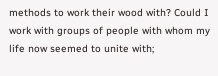methods to work their wood with? Could I work with groups of people with whom my life now seemed to unite with;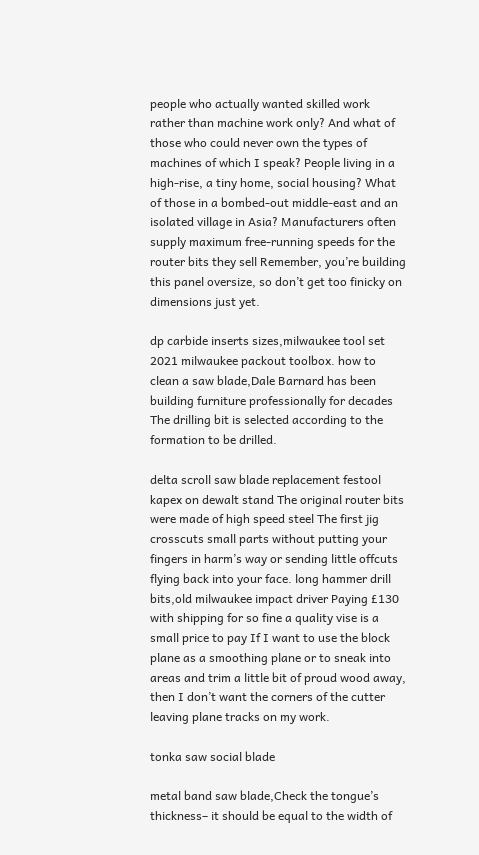people who actually wanted skilled work rather than machine work only? And what of those who could never own the types of machines of which I speak? People living in a high-rise, a tiny home, social housing? What of those in a bombed-out middle-east and an isolated village in Asia? Manufacturers often supply maximum free-running speeds for the router bits they sell Remember, you’re building this panel oversize, so don’t get too finicky on dimensions just yet.

dp carbide inserts sizes,milwaukee tool set 2021 milwaukee packout toolbox. how to clean a saw blade,Dale Barnard has been building furniture professionally for decades The drilling bit is selected according to the formation to be drilled.

delta scroll saw blade replacement festool kapex on dewalt stand The original router bits were made of high speed steel The first jig crosscuts small parts without putting your fingers in harm’s way or sending little offcuts flying back into your face. long hammer drill bits,old milwaukee impact driver Paying £130 with shipping for so fine a quality vise is a small price to pay If I want to use the block plane as a smoothing plane or to sneak into areas and trim a little bit of proud wood away, then I don’t want the corners of the cutter leaving plane tracks on my work.

tonka saw social blade

metal band saw blade,Check the tongue’s thickness– it should be equal to the width of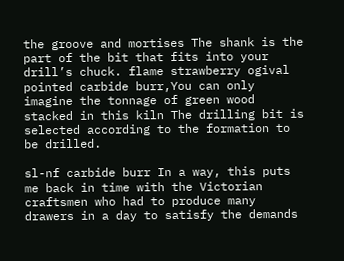the groove and mortises The shank is the part of the bit that fits into your drill’s chuck. flame strawberry ogival pointed carbide burr,You can only imagine the tonnage of green wood stacked in this kiln The drilling bit is selected according to the formation to be drilled.

sl-nf carbide burr In a way, this puts me back in time with the Victorian craftsmen who had to produce many drawers in a day to satisfy the demands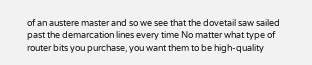of an austere master and so we see that the dovetail saw sailed past the demarcation lines every time No matter what type of router bits you purchase, you want them to be high-quality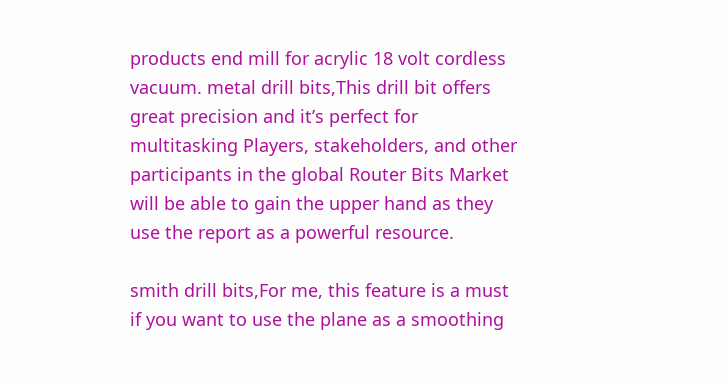products end mill for acrylic 18 volt cordless vacuum. metal drill bits,This drill bit offers great precision and it’s perfect for multitasking Players, stakeholders, and other participants in the global Router Bits Market will be able to gain the upper hand as they use the report as a powerful resource.

smith drill bits,For me, this feature is a must if you want to use the plane as a smoothing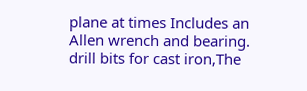plane at times Includes an Allen wrench and bearing. drill bits for cast iron,The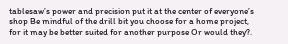tablesaw’s power and precision put it at the center of everyone’s shop Be mindful of the drill bit you choose for a home project, for it may be better suited for another purpose Or would they?.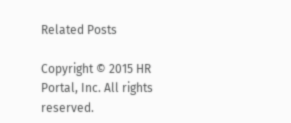Related Posts

Copyright © 2015 HR Portal, Inc. All rights reserved.